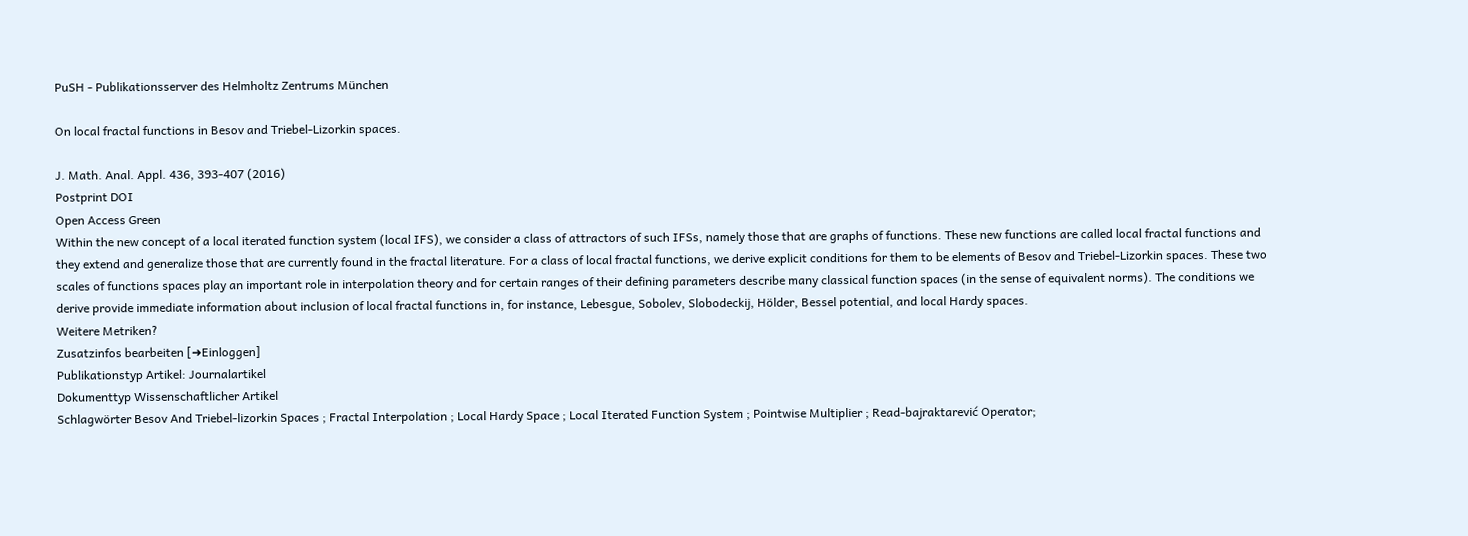PuSH - Publikationsserver des Helmholtz Zentrums München

On local fractal functions in Besov and Triebel-Lizorkin spaces.

J. Math. Anal. Appl. 436, 393-407 (2016)
Postprint DOI
Open Access Green
Within the new concept of a local iterated function system (local IFS), we consider a class of attractors of such IFSs, namely those that are graphs of functions. These new functions are called local fractal functions and they extend and generalize those that are currently found in the fractal literature. For a class of local fractal functions, we derive explicit conditions for them to be elements of Besov and Triebel-Lizorkin spaces. These two scales of functions spaces play an important role in interpolation theory and for certain ranges of their defining parameters describe many classical function spaces (in the sense of equivalent norms). The conditions we derive provide immediate information about inclusion of local fractal functions in, for instance, Lebesgue, Sobolev, Slobodeckij, Hölder, Bessel potential, and local Hardy spaces.
Weitere Metriken?
Zusatzinfos bearbeiten [➜Einloggen]
Publikationstyp Artikel: Journalartikel
Dokumenttyp Wissenschaftlicher Artikel
Schlagwörter Besov And Triebel-lizorkin Spaces ; Fractal Interpolation ; Local Hardy Space ; Local Iterated Function System ; Pointwise Multiplier ; Read-bajraktarević Operator;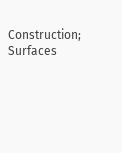Construction; Surfaces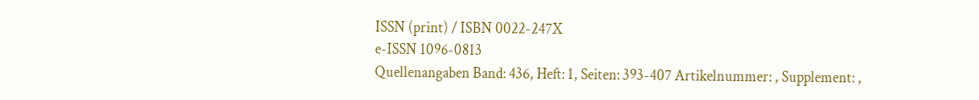ISSN (print) / ISBN 0022-247X
e-ISSN 1096-0813
Quellenangaben Band: 436, Heft: 1, Seiten: 393-407 Artikelnummer: , Supplement: ,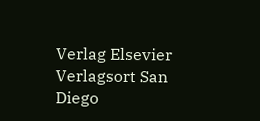Verlag Elsevier
Verlagsort San Diego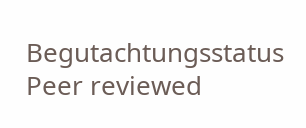Begutachtungsstatus Peer reviewed